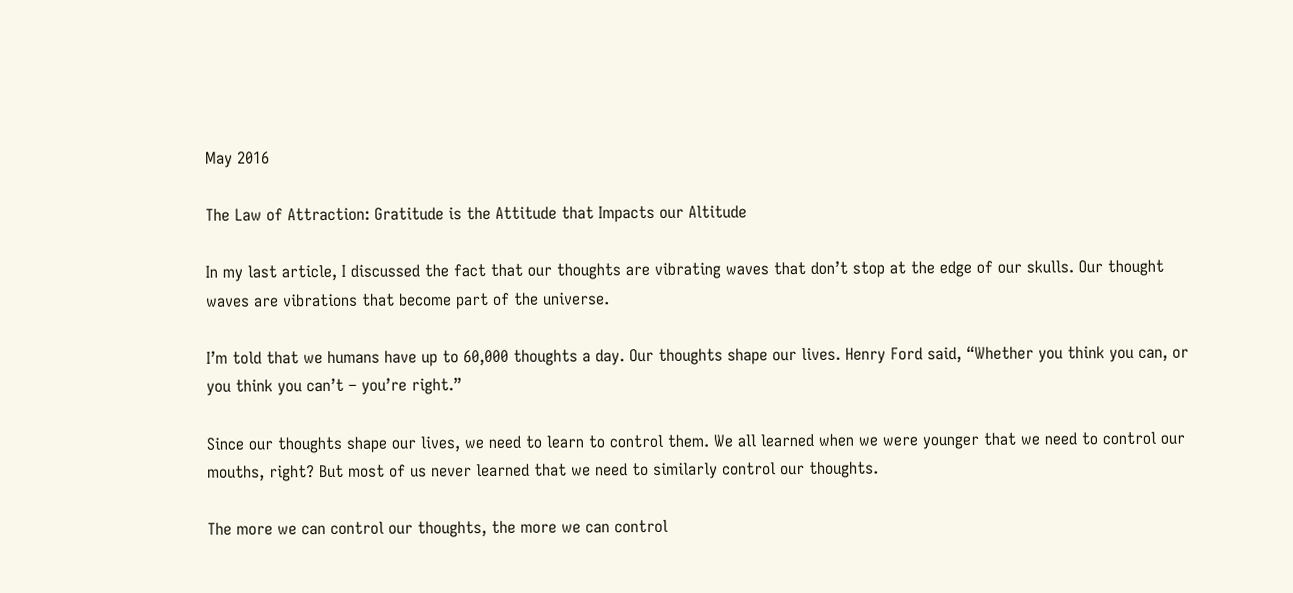May 2016

The Law of Attraction: Gratitude is the Attitude that Impacts our Altitude

In my last article, I discussed the fact that our thoughts are vibrating waves that don’t stop at the edge of our skulls. Our thought waves are vibrations that become part of the universe.

I’m told that we humans have up to 60,000 thoughts a day. Our thoughts shape our lives. Henry Ford said, “Whether you think you can, or you think you can’t – you’re right.”

Since our thoughts shape our lives, we need to learn to control them. We all learned when we were younger that we need to control our mouths, right? But most of us never learned that we need to similarly control our thoughts.

The more we can control our thoughts, the more we can control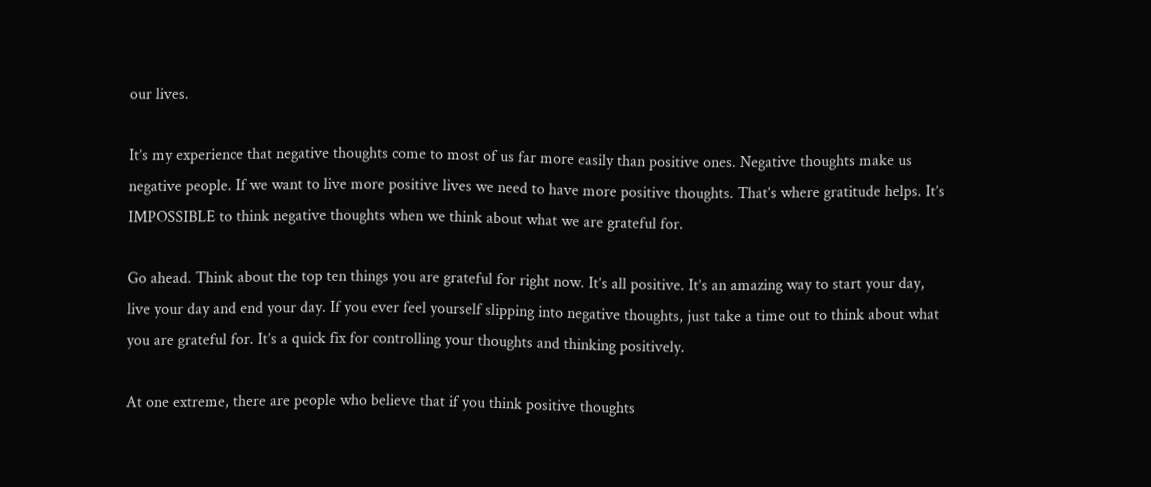our lives.

It’s my experience that negative thoughts come to most of us far more easily than positive ones. Negative thoughts make us negative people. If we want to live more positive lives we need to have more positive thoughts. That’s where gratitude helps. It’s IMPOSSIBLE to think negative thoughts when we think about what we are grateful for.

Go ahead. Think about the top ten things you are grateful for right now. It’s all positive. It’s an amazing way to start your day, live your day and end your day. If you ever feel yourself slipping into negative thoughts, just take a time out to think about what you are grateful for. It’s a quick fix for controlling your thoughts and thinking positively.

At one extreme, there are people who believe that if you think positive thoughts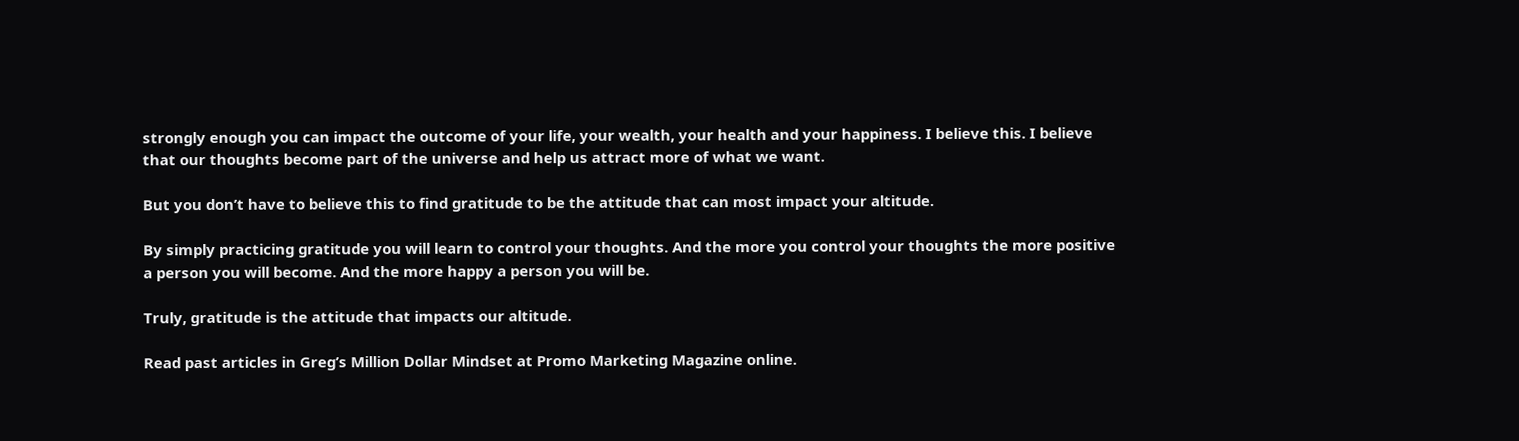strongly enough you can impact the outcome of your life, your wealth, your health and your happiness. I believe this. I believe that our thoughts become part of the universe and help us attract more of what we want.

But you don’t have to believe this to find gratitude to be the attitude that can most impact your altitude.

By simply practicing gratitude you will learn to control your thoughts. And the more you control your thoughts the more positive a person you will become. And the more happy a person you will be.

Truly, gratitude is the attitude that impacts our altitude.

Read past articles in Greg’s Million Dollar Mindset at Promo Marketing Magazine online.